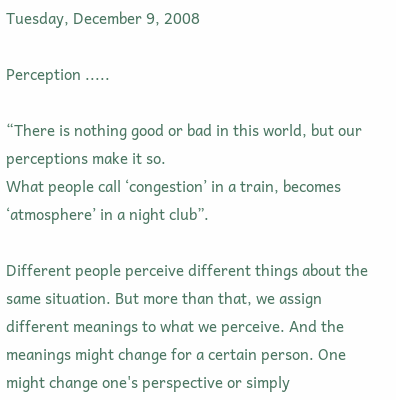Tuesday, December 9, 2008

Perception .....

“There is nothing good or bad in this world, but our perceptions make it so.
What people call ‘congestion’ in a train, becomes ‘atmosphere’ in a night club”.

Different people perceive different things about the same situation. But more than that, we assign different meanings to what we perceive. And the meanings might change for a certain person. One might change one's perspective or simply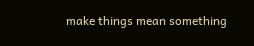make things mean something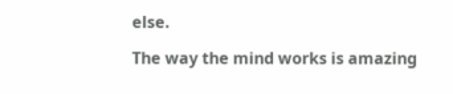else.

The way the mind works is amazing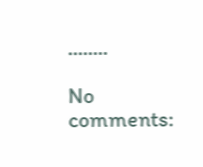........

No comments: